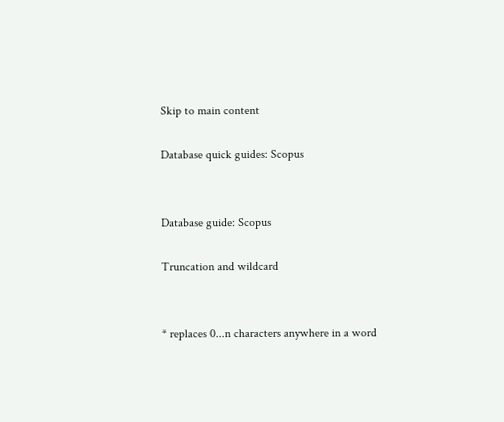Skip to main content

Database quick guides: Scopus


Database guide: Scopus

Truncation and wildcard


* replaces 0...n characters anywhere in a word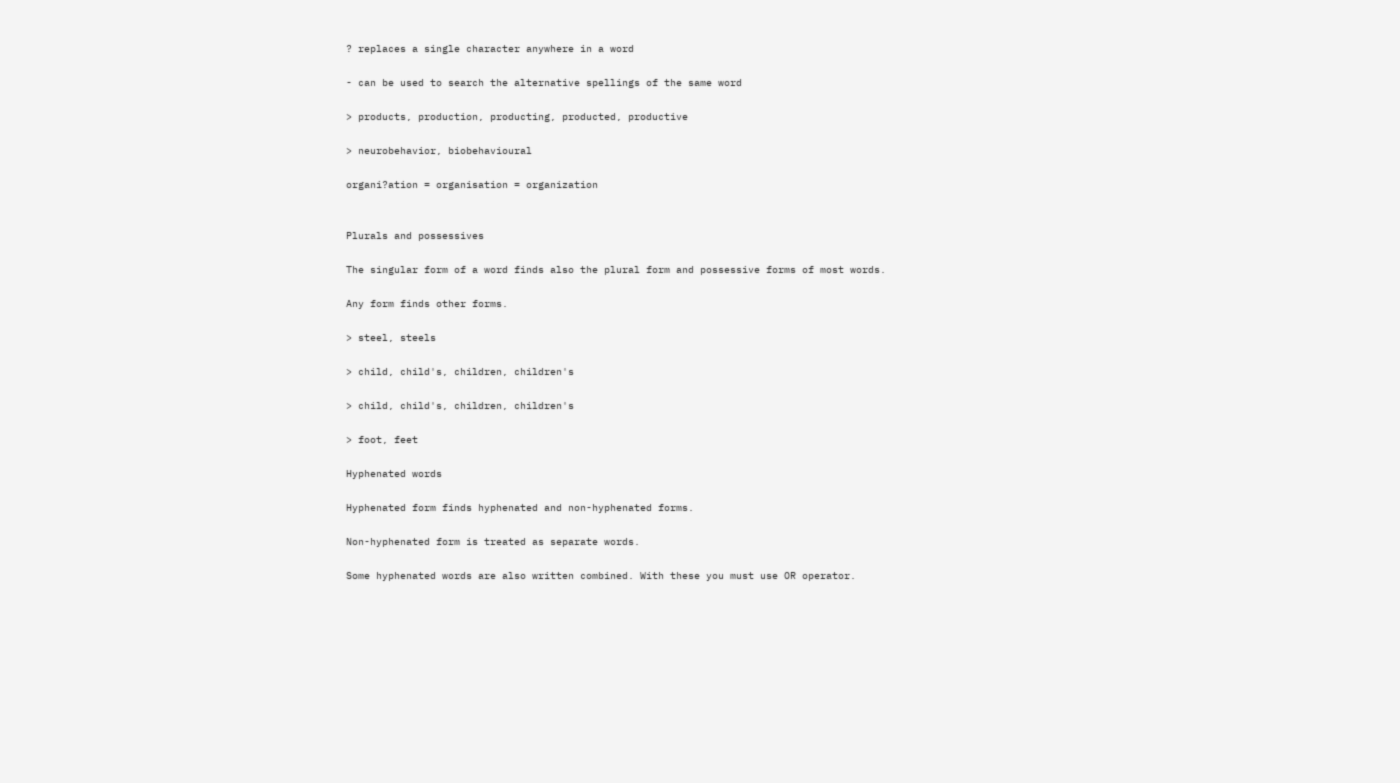? replaces a single character anywhere in a word

- can be used to search the alternative spellings of the same word

> products, production, producting, producted, productive

> neurobehavior, biobehavioural

organi?ation = organisation = organization


Plurals and possessives

The singular form of a word finds also the plural form and possessive forms of most words.

Any form finds other forms.

> steel, steels

> child, child's, children, children's

> child, child's, children, children's

> foot, feet

Hyphenated words

Hyphenated form finds hyphenated and non-hyphenated forms.

Non-hyphenated form is treated as separate words.

Some hyphenated words are also written combined. With these you must use OR operator.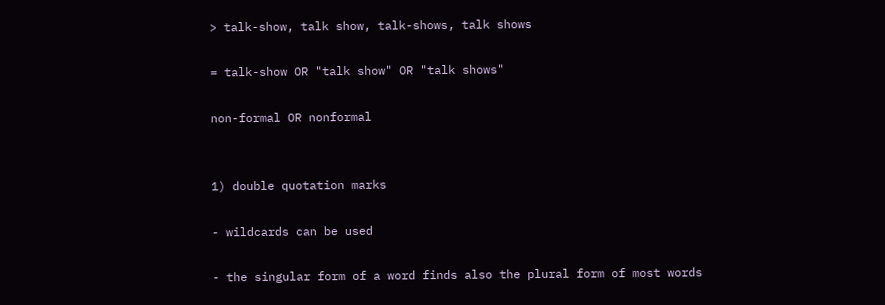> talk-show, talk show, talk-shows, talk shows

= talk-show OR "talk show" OR "talk shows"

non-formal OR nonformal


1) double quotation marks

- wildcards can be used

- the singular form of a word finds also the plural form of most words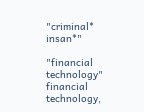"criminal* insan*"

"financial technology"
financial technology,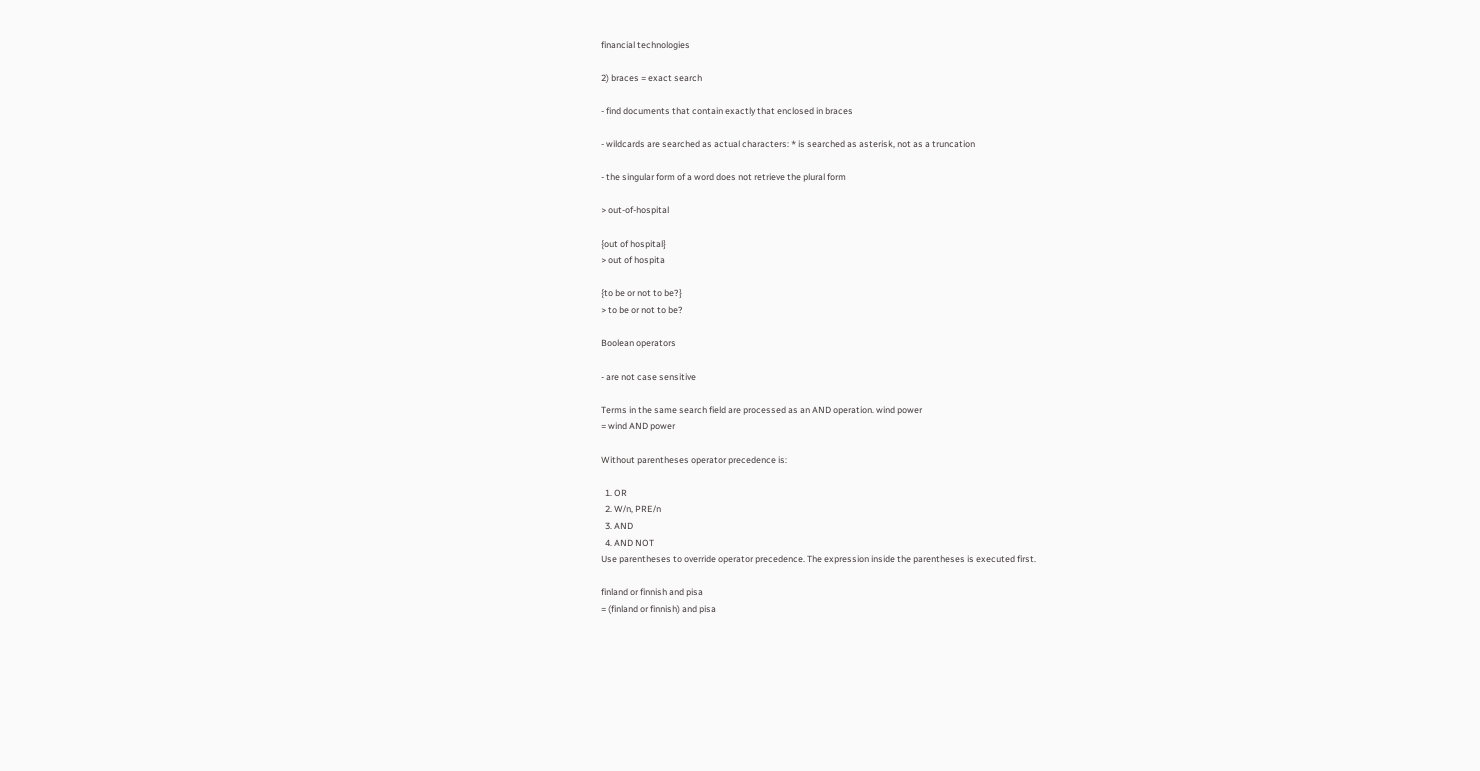financial technologies

2) braces = exact search

- find documents that contain exactly that enclosed in braces

- wildcards are searched as actual characters: * is searched as asterisk, not as a truncation

- the singular form of a word does not retrieve the plural form

> out-of-hospital

{out of hospital}
> out of hospita

{to be or not to be?}
> to be or not to be?

Boolean operators

- are not case sensitive

Terms in the same search field are processed as an AND operation. wind power
= wind AND power

Without parentheses operator precedence is:

  1. OR
  2. W/n, PRE/n
  3. AND
  4. AND NOT
Use parentheses to override operator precedence. The expression inside the parentheses is executed first.

finland or finnish and pisa
= (finland or finnish) and pisa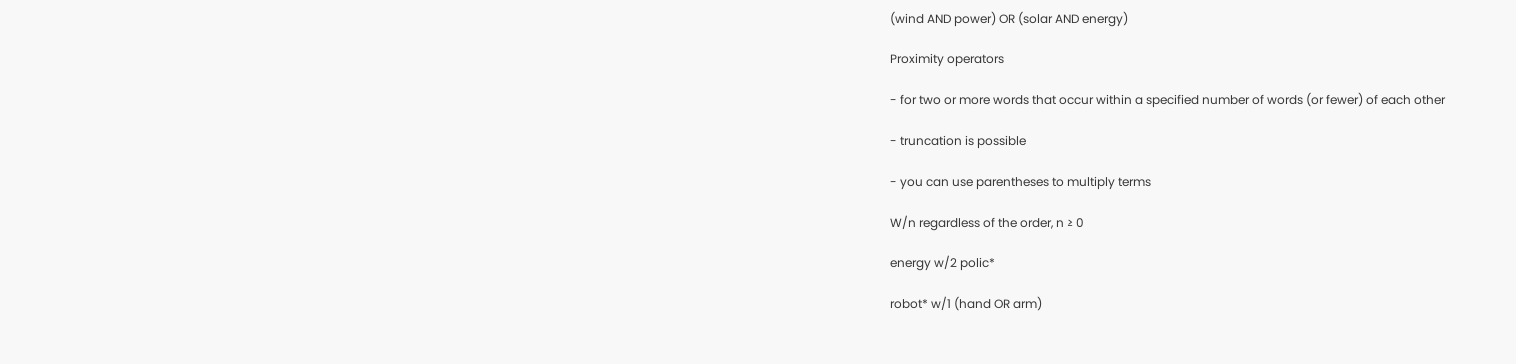(wind AND power) OR (solar AND energy)

Proximity operators

- for two or more words that occur within a specified number of words (or fewer) of each other

- truncation is possible

- you can use parentheses to multiply terms

W/n regardless of the order, n ≥ 0

energy w/2 polic*

robot* w/1 (hand OR arm)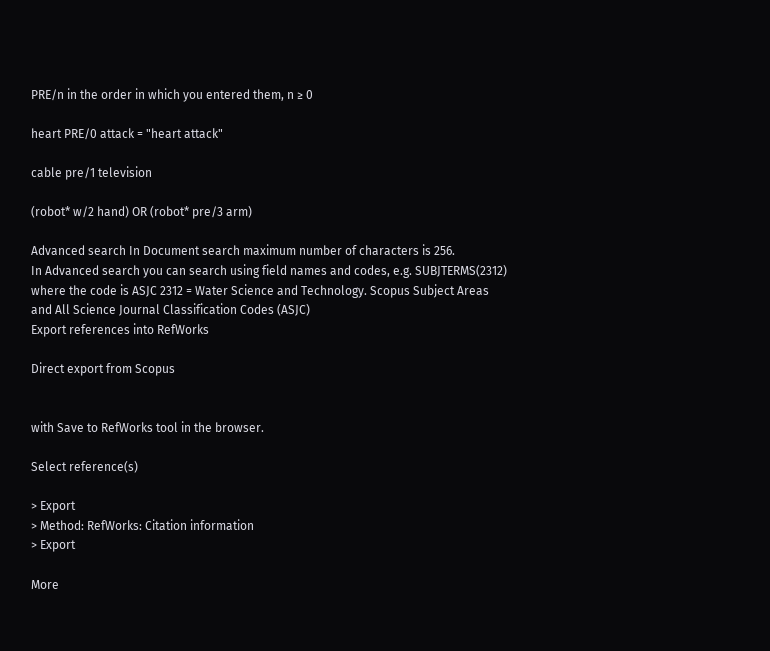PRE/n in the order in which you entered them, n ≥ 0

heart PRE/0 attack = "heart attack"

cable pre/1 television

(robot* w/2 hand) OR (robot* pre/3 arm)

Advanced search In Document search maximum number of characters is 256.
In Advanced search you can search using field names and codes, e.g. SUBJTERMS(2312) where the code is ASJC 2312 = Water Science and Technology. Scopus Subject Areas and All Science Journal Classification Codes (ASJC)
Export references into RefWorks

Direct export from Scopus


with Save to RefWorks tool in the browser.

Select reference(s)

> Export
> Method: RefWorks: Citation information
> Export

More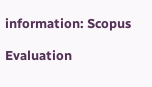information: Scopus

Evaluation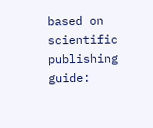based on scientific publishing guide: